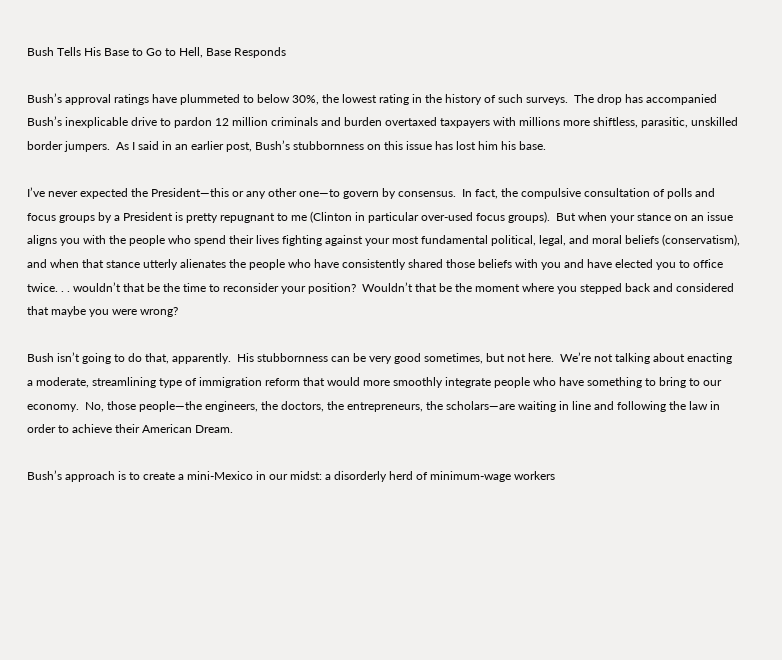Bush Tells His Base to Go to Hell, Base Responds

Bush’s approval ratings have plummeted to below 30%, the lowest rating in the history of such surveys.  The drop has accompanied Bush’s inexplicable drive to pardon 12 million criminals and burden overtaxed taxpayers with millions more shiftless, parasitic, unskilled border jumpers.  As I said in an earlier post, Bush’s stubbornness on this issue has lost him his base.

I’ve never expected the President—this or any other one—to govern by consensus.  In fact, the compulsive consultation of polls and focus groups by a President is pretty repugnant to me (Clinton in particular over-used focus groups).  But when your stance on an issue aligns you with the people who spend their lives fighting against your most fundamental political, legal, and moral beliefs (conservatism), and when that stance utterly alienates the people who have consistently shared those beliefs with you and have elected you to office twice. . . wouldn’t that be the time to reconsider your position?  Wouldn’t that be the moment where you stepped back and considered that maybe you were wrong?

Bush isn’t going to do that, apparently.  His stubbornness can be very good sometimes, but not here.  We’re not talking about enacting a moderate, streamlining type of immigration reform that would more smoothly integrate people who have something to bring to our economy.  No, those people—the engineers, the doctors, the entrepreneurs, the scholars—are waiting in line and following the law in order to achieve their American Dream.

Bush’s approach is to create a mini-Mexico in our midst: a disorderly herd of minimum-wage workers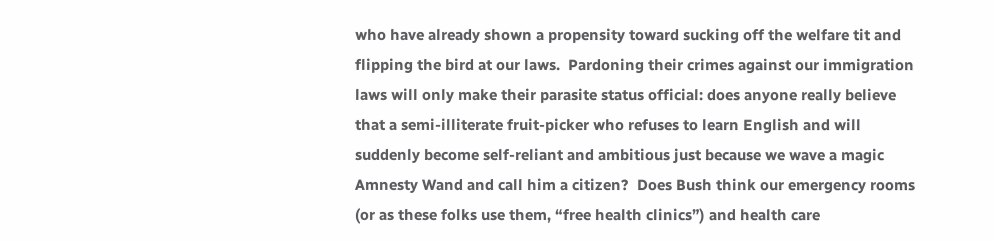who have already shown a propensity toward sucking off the welfare tit and flipping the bird at our laws.  Pardoning their crimes against our immigration laws will only make their parasite status official: does anyone really believe that a semi-illiterate fruit-picker who refuses to learn English and will suddenly become self-reliant and ambitious just because we wave a magic Amnesty Wand and call him a citizen?  Does Bush think our emergency rooms (or as these folks use them, “free health clinics”) and health care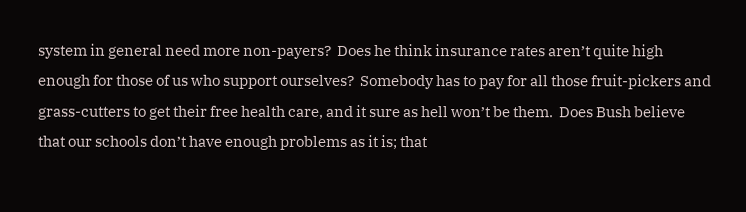system in general need more non-payers?  Does he think insurance rates aren’t quite high enough for those of us who support ourselves?  Somebody has to pay for all those fruit-pickers and grass-cutters to get their free health care, and it sure as hell won’t be them.  Does Bush believe that our schools don’t have enough problems as it is; that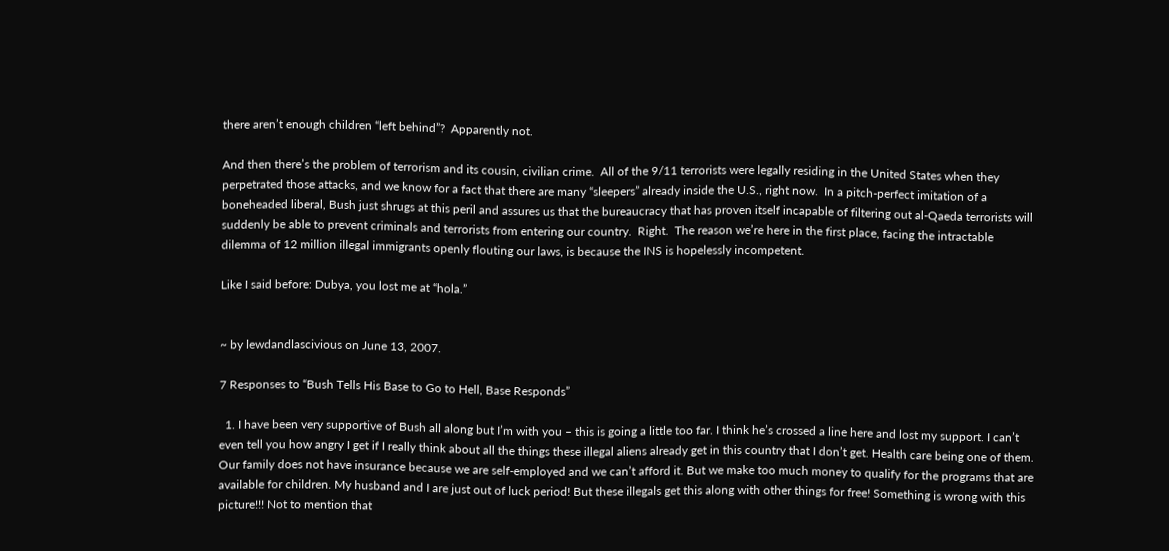there aren’t enough children “left behind”?  Apparently not.

And then there’s the problem of terrorism and its cousin, civilian crime.  All of the 9/11 terrorists were legally residing in the United States when they perpetrated those attacks, and we know for a fact that there are many “sleepers” already inside the U.S., right now.  In a pitch-perfect imitation of a boneheaded liberal, Bush just shrugs at this peril and assures us that the bureaucracy that has proven itself incapable of filtering out al-Qaeda terrorists will suddenly be able to prevent criminals and terrorists from entering our country.  Right.  The reason we’re here in the first place, facing the intractable dilemma of 12 million illegal immigrants openly flouting our laws, is because the INS is hopelessly incompetent.

Like I said before: Dubya, you lost me at “hola.”


~ by lewdandlascivious on June 13, 2007.

7 Responses to “Bush Tells His Base to Go to Hell, Base Responds”

  1. I have been very supportive of Bush all along but I’m with you – this is going a little too far. I think he’s crossed a line here and lost my support. I can’t even tell you how angry I get if I really think about all the things these illegal aliens already get in this country that I don’t get. Health care being one of them. Our family does not have insurance because we are self-employed and we can’t afford it. But we make too much money to qualify for the programs that are available for children. My husband and I are just out of luck period! But these illegals get this along with other things for free! Something is wrong with this picture!!! Not to mention that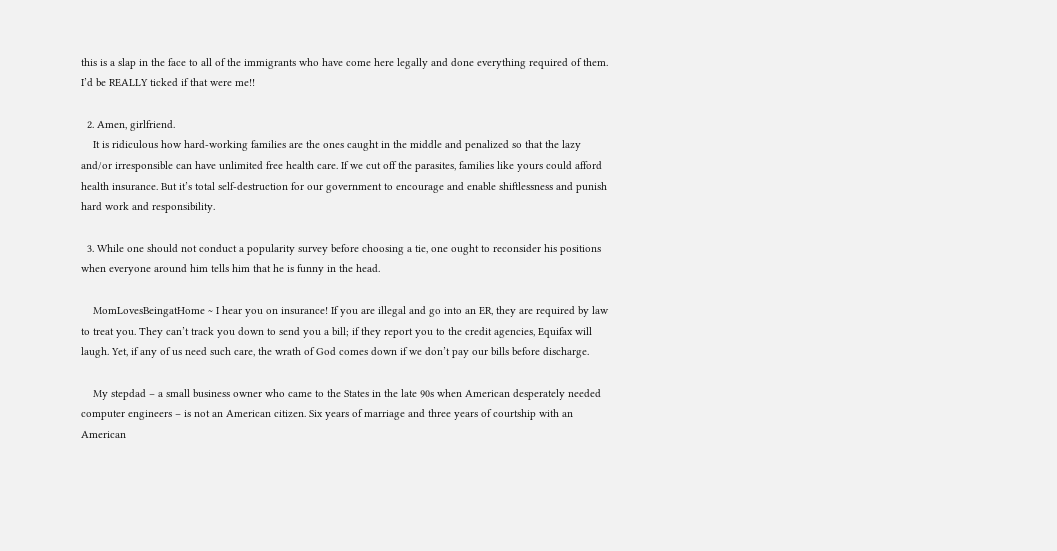this is a slap in the face to all of the immigrants who have come here legally and done everything required of them. I’d be REALLY ticked if that were me!!

  2. Amen, girlfriend.
    It is ridiculous how hard-working families are the ones caught in the middle and penalized so that the lazy and/or irresponsible can have unlimited free health care. If we cut off the parasites, families like yours could afford health insurance. But it’s total self-destruction for our government to encourage and enable shiftlessness and punish hard work and responsibility.

  3. While one should not conduct a popularity survey before choosing a tie, one ought to reconsider his positions when everyone around him tells him that he is funny in the head.

    MomLovesBeingatHome ~ I hear you on insurance! If you are illegal and go into an ER, they are required by law to treat you. They can’t track you down to send you a bill; if they report you to the credit agencies, Equifax will laugh. Yet, if any of us need such care, the wrath of God comes down if we don’t pay our bills before discharge.

    My stepdad – a small business owner who came to the States in the late 90s when American desperately needed computer engineers – is not an American citizen. Six years of marriage and three years of courtship with an American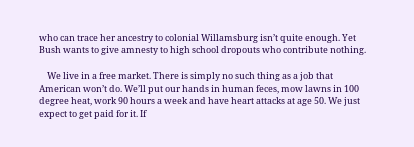who can trace her ancestry to colonial Willamsburg isn’t quite enough. Yet Bush wants to give amnesty to high school dropouts who contribute nothing.

    We live in a free market. There is simply no such thing as a job that American won’t do. We’ll put our hands in human feces, mow lawns in 100 degree heat, work 90 hours a week and have heart attacks at age 50. We just expect to get paid for it. If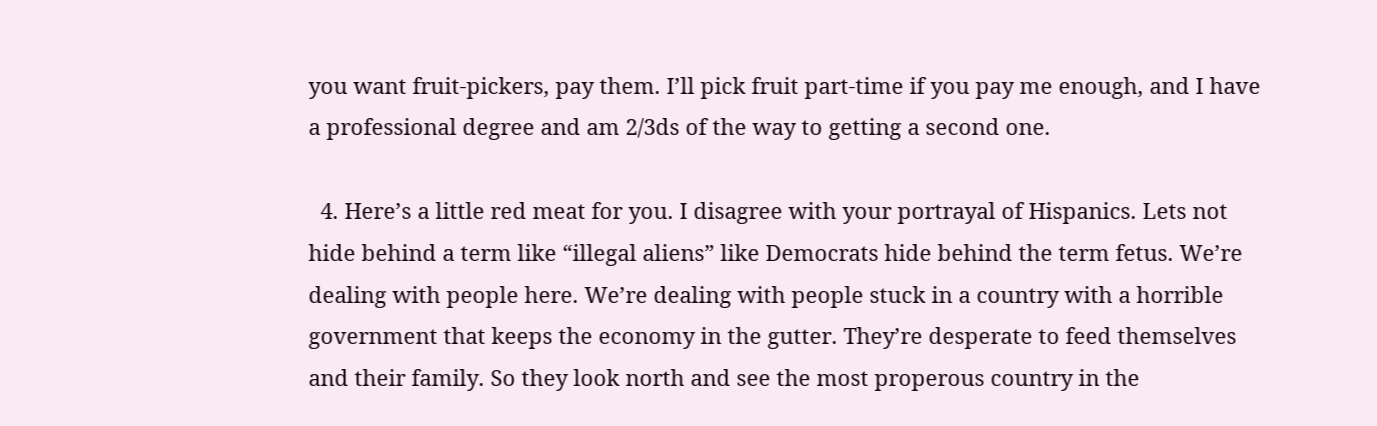you want fruit-pickers, pay them. I’ll pick fruit part-time if you pay me enough, and I have a professional degree and am 2/3ds of the way to getting a second one.

  4. Here’s a little red meat for you. I disagree with your portrayal of Hispanics. Lets not hide behind a term like “illegal aliens” like Democrats hide behind the term fetus. We’re dealing with people here. We’re dealing with people stuck in a country with a horrible government that keeps the economy in the gutter. They’re desperate to feed themselves and their family. So they look north and see the most properous country in the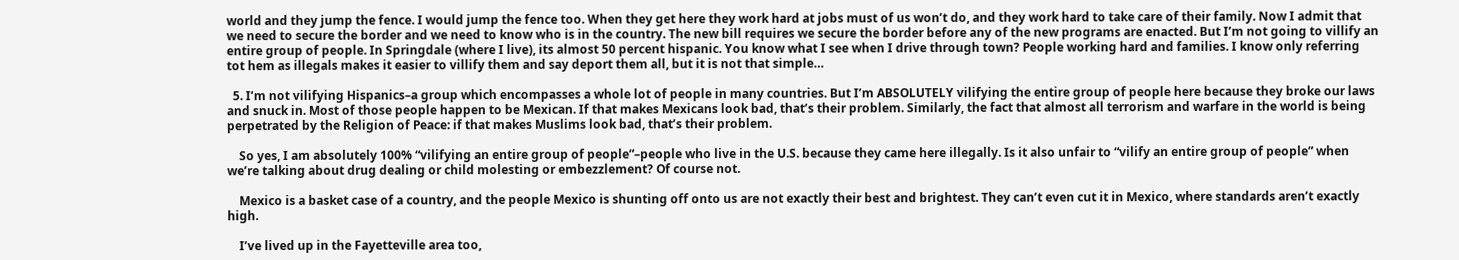world and they jump the fence. I would jump the fence too. When they get here they work hard at jobs must of us won’t do, and they work hard to take care of their family. Now I admit that we need to secure the border and we need to know who is in the country. The new bill requires we secure the border before any of the new programs are enacted. But I’m not going to villify an entire group of people. In Springdale (where I live), its almost 50 percent hispanic. You know what I see when I drive through town? People working hard and families. I know only referring tot hem as illegals makes it easier to villify them and say deport them all, but it is not that simple…

  5. I’m not vilifying Hispanics–a group which encompasses a whole lot of people in many countries. But I’m ABSOLUTELY vilifying the entire group of people here because they broke our laws and snuck in. Most of those people happen to be Mexican. If that makes Mexicans look bad, that’s their problem. Similarly, the fact that almost all terrorism and warfare in the world is being perpetrated by the Religion of Peace: if that makes Muslims look bad, that’s their problem.

    So yes, I am absolutely 100% “vilifying an entire group of people”–people who live in the U.S. because they came here illegally. Is it also unfair to “vilify an entire group of people” when we’re talking about drug dealing or child molesting or embezzlement? Of course not.

    Mexico is a basket case of a country, and the people Mexico is shunting off onto us are not exactly their best and brightest. They can’t even cut it in Mexico, where standards aren’t exactly high.

    I’ve lived up in the Fayetteville area too,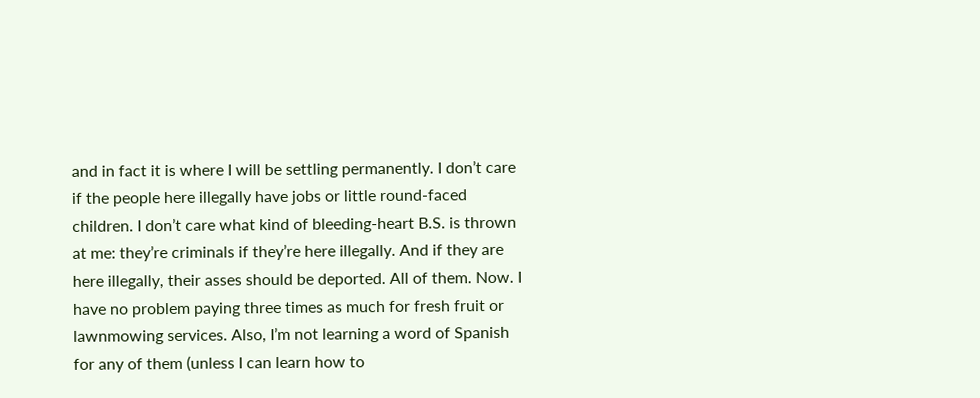and in fact it is where I will be settling permanently. I don’t care if the people here illegally have jobs or little round-faced children. I don’t care what kind of bleeding-heart B.S. is thrown at me: they’re criminals if they’re here illegally. And if they are here illegally, their asses should be deported. All of them. Now. I have no problem paying three times as much for fresh fruit or lawnmowing services. Also, I’m not learning a word of Spanish for any of them (unless I can learn how to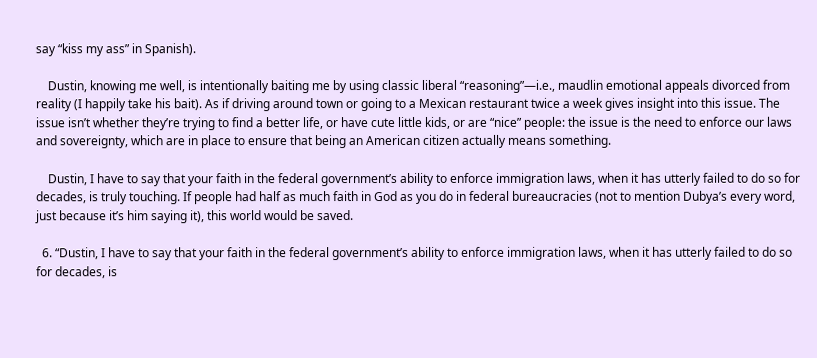say “kiss my ass” in Spanish).

    Dustin, knowing me well, is intentionally baiting me by using classic liberal “reasoning”—i.e., maudlin emotional appeals divorced from reality (I happily take his bait). As if driving around town or going to a Mexican restaurant twice a week gives insight into this issue. The issue isn’t whether they’re trying to find a better life, or have cute little kids, or are “nice” people: the issue is the need to enforce our laws and sovereignty, which are in place to ensure that being an American citizen actually means something.

    Dustin, I have to say that your faith in the federal government’s ability to enforce immigration laws, when it has utterly failed to do so for decades, is truly touching. If people had half as much faith in God as you do in federal bureaucracies (not to mention Dubya’s every word, just because it’s him saying it), this world would be saved.

  6. “Dustin, I have to say that your faith in the federal government’s ability to enforce immigration laws, when it has utterly failed to do so for decades, is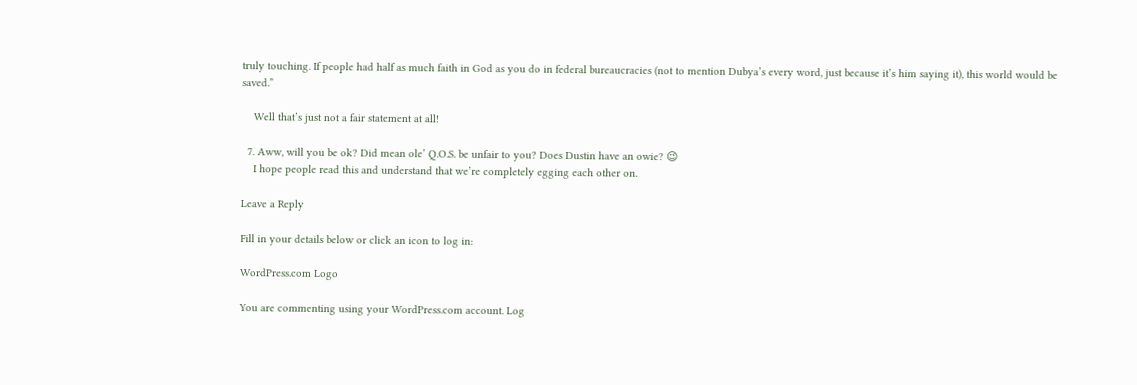truly touching. If people had half as much faith in God as you do in federal bureaucracies (not to mention Dubya’s every word, just because it’s him saying it), this world would be saved.”

    Well that’s just not a fair statement at all!

  7. Aww, will you be ok? Did mean ole’ Q.O.S. be unfair to you? Does Dustin have an owie? 😉
    I hope people read this and understand that we’re completely egging each other on.

Leave a Reply

Fill in your details below or click an icon to log in:

WordPress.com Logo

You are commenting using your WordPress.com account. Log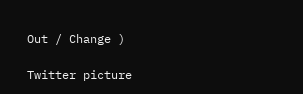Out / Change )

Twitter picture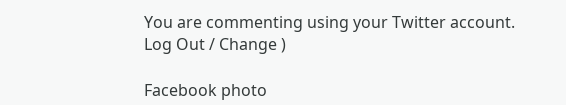You are commenting using your Twitter account. Log Out / Change )

Facebook photo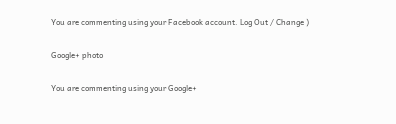You are commenting using your Facebook account. Log Out / Change )

Google+ photo

You are commenting using your Google+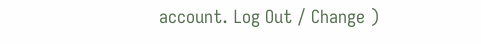account. Log Out / Change )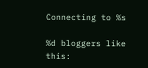Connecting to %s

%d bloggers like this: